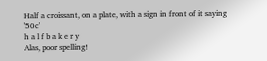Half a croissant, on a plate, with a sign in front of it saying '50c'
h a l f b a k e r y
Alas, poor spelling!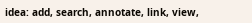idea: add, search, annotate, link, view,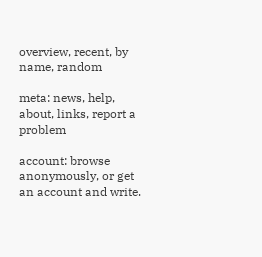overview, recent, by name, random

meta: news, help, about, links, report a problem

account: browse anonymously, or get an account and write.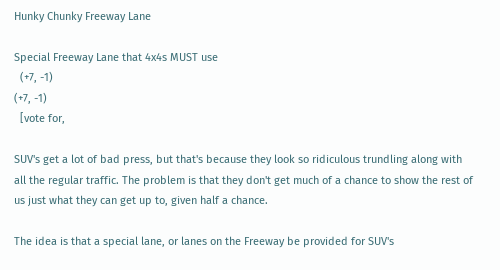Hunky Chunky Freeway Lane

Special Freeway Lane that 4x4s MUST use
  (+7, -1)
(+7, -1)
  [vote for,

SUV's get a lot of bad press, but that's because they look so ridiculous trundling along with all the regular traffic. The problem is that they don't get much of a chance to show the rest of us just what they can get up to, given half a chance.

The idea is that a special lane, or lanes on the Freeway be provided for SUV's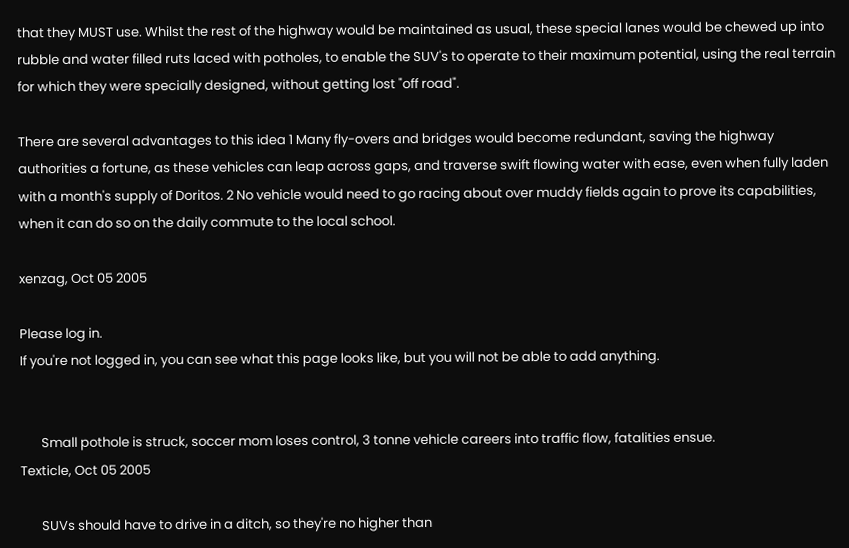that they MUST use. Whilst the rest of the highway would be maintained as usual, these special lanes would be chewed up into rubble and water filled ruts laced with potholes, to enable the SUV's to operate to their maximum potential, using the real terrain for which they were specially designed, without getting lost "off road".

There are several advantages to this idea 1 Many fly-overs and bridges would become redundant, saving the highway authorities a fortune, as these vehicles can leap across gaps, and traverse swift flowing water with ease, even when fully laden with a month's supply of Doritos. 2 No vehicle would need to go racing about over muddy fields again to prove its capabilities, when it can do so on the daily commute to the local school.

xenzag, Oct 05 2005

Please log in.
If you're not logged in, you can see what this page looks like, but you will not be able to add anything.


       Small pothole is struck, soccer mom loses control, 3 tonne vehicle careers into traffic flow, fatalities ensue.
Texticle, Oct 05 2005

       SUVs should have to drive in a ditch, so they're no higher than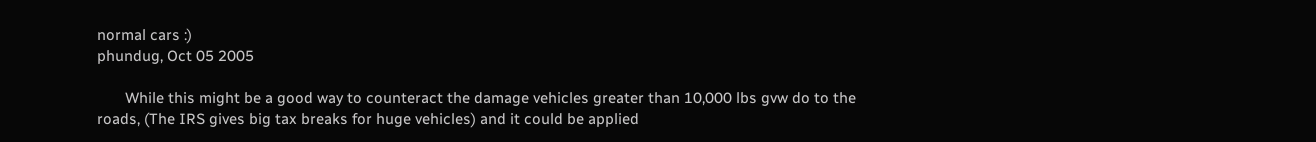normal cars :)
phundug, Oct 05 2005

       While this might be a good way to counteract the damage vehicles greater than 10,000 lbs gvw do to the roads, (The IRS gives big tax breaks for huge vehicles) and it could be applied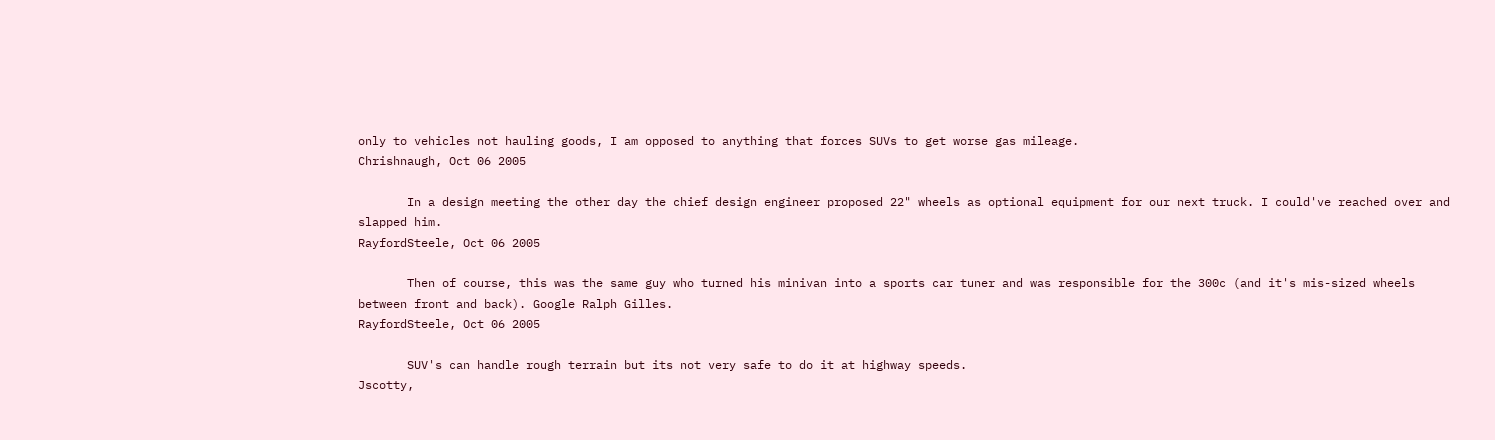only to vehicles not hauling goods, I am opposed to anything that forces SUVs to get worse gas mileage.
Chrishnaugh, Oct 06 2005

       In a design meeting the other day the chief design engineer proposed 22" wheels as optional equipment for our next truck. I could've reached over and slapped him.
RayfordSteele, Oct 06 2005

       Then of course, this was the same guy who turned his minivan into a sports car tuner and was responsible for the 300c (and it's mis-sized wheels between front and back). Google Ralph Gilles.
RayfordSteele, Oct 06 2005

       SUV's can handle rough terrain but its not very safe to do it at highway speeds.
Jscotty,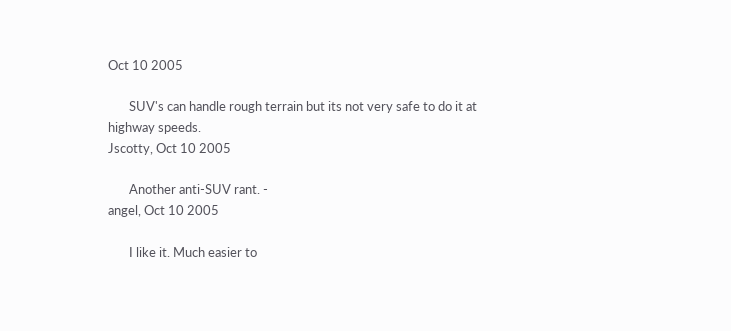Oct 10 2005

       SUV's can handle rough terrain but its not very safe to do it at highway speeds.
Jscotty, Oct 10 2005

       Another anti-SUV rant. -
angel, Oct 10 2005

       I like it. Much easier to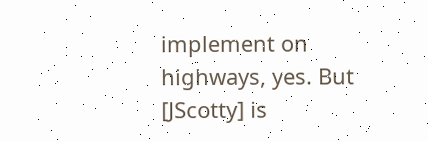implement on highways, yes. But [JScotty] is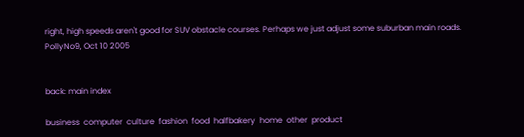right, high speeds aren't good for SUV obstacle courses. Perhaps we just adjust some suburban main roads.
PollyNo9, Oct 10 2005


back: main index

business  computer  culture  fashion  food  halfbakery  home  other  product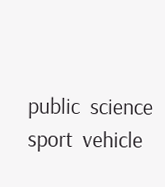public  science  sport  vehicle